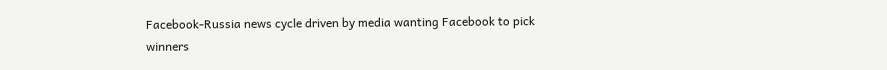Facebook-Russia news cycle driven by media wanting Facebook to pick winners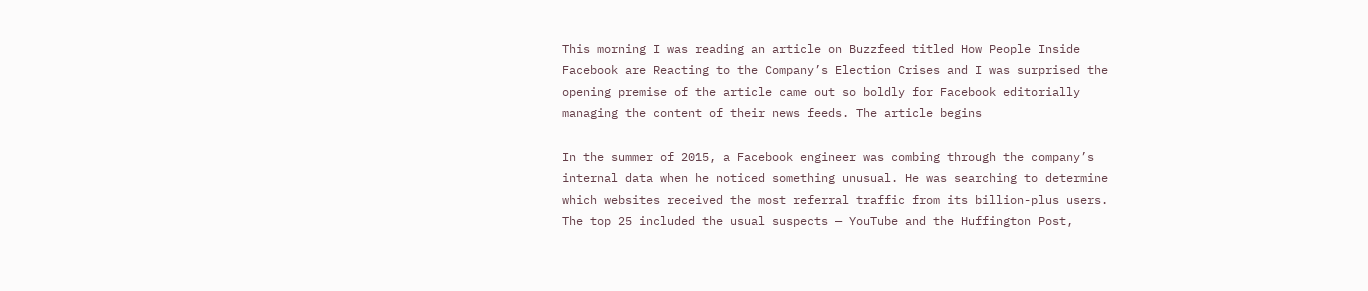This morning I was reading an article on Buzzfeed titled How People Inside Facebook are Reacting to the Company’s Election Crises and I was surprised the opening premise of the article came out so boldly for Facebook editorially managing the content of their news feeds. The article begins

In the summer of 2015, a Facebook engineer was combing through the company’s internal data when he noticed something unusual. He was searching to determine which websites received the most referral traffic from its billion-plus users. The top 25 included the usual suspects — YouTube and the Huffington Post,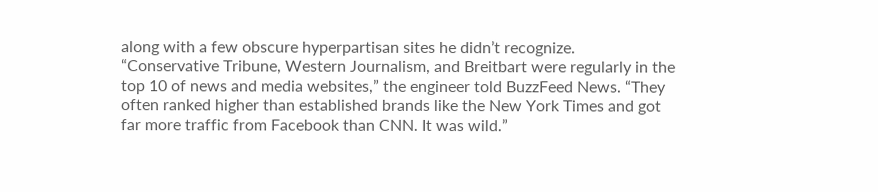along with a few obscure hyperpartisan sites he didn’t recognize.
“Conservative Tribune, Western Journalism, and Breitbart were regularly in the top 10 of news and media websites,” the engineer told BuzzFeed News. “They often ranked higher than established brands like the New York Times and got far more traffic from Facebook than CNN. It was wild.”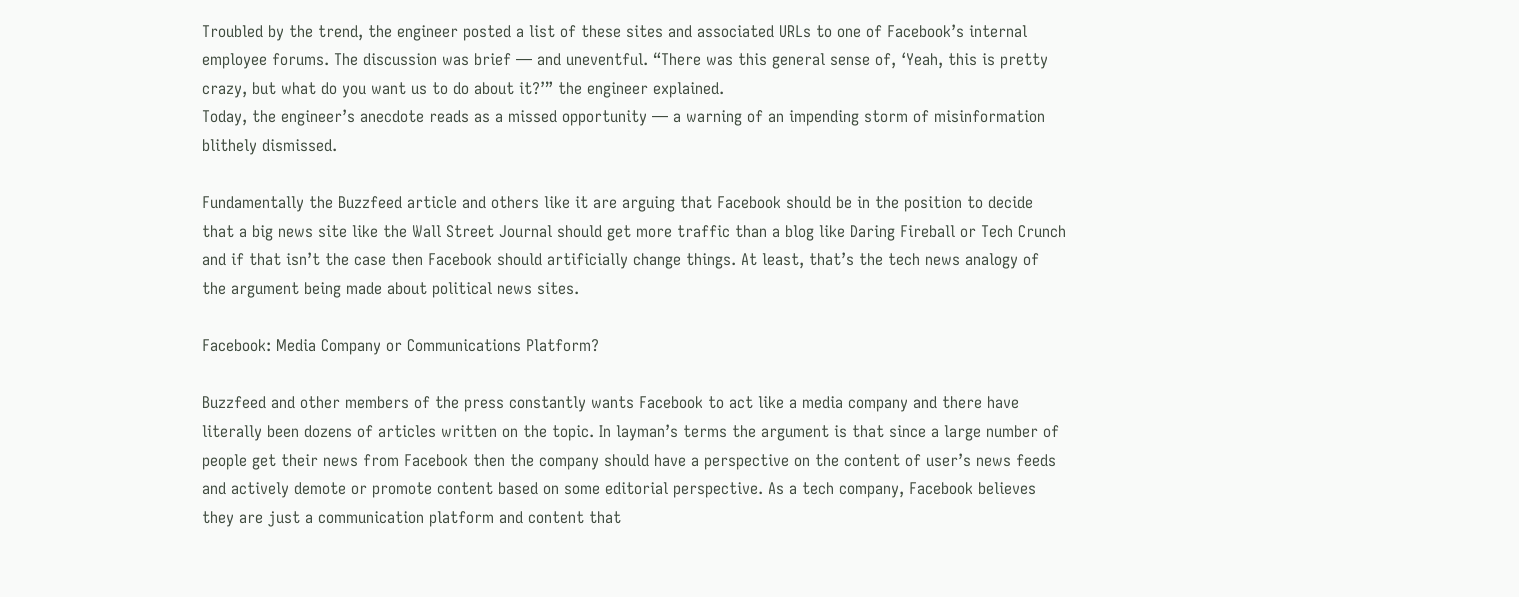Troubled by the trend, the engineer posted a list of these sites and associated URLs to one of Facebook’s internal employee forums. The discussion was brief — and uneventful. “There was this general sense of, ‘Yeah, this is pretty crazy, but what do you want us to do about it?’” the engineer explained.
Today, the engineer’s anecdote reads as a missed opportunity — a warning of an impending storm of misinformation blithely dismissed.

Fundamentally the Buzzfeed article and others like it are arguing that Facebook should be in the position to decide that a big news site like the Wall Street Journal should get more traffic than a blog like Daring Fireball or Tech Crunch and if that isn’t the case then Facebook should artificially change things. At least, that’s the tech news analogy of the argument being made about political news sites.

Facebook: Media Company or Communications Platform?

Buzzfeed and other members of the press constantly wants Facebook to act like a media company and there have literally been dozens of articles written on the topic. In layman’s terms the argument is that since a large number of people get their news from Facebook then the company should have a perspective on the content of user’s news feeds and actively demote or promote content based on some editorial perspective. As a tech company, Facebook believes they are just a communication platform and content that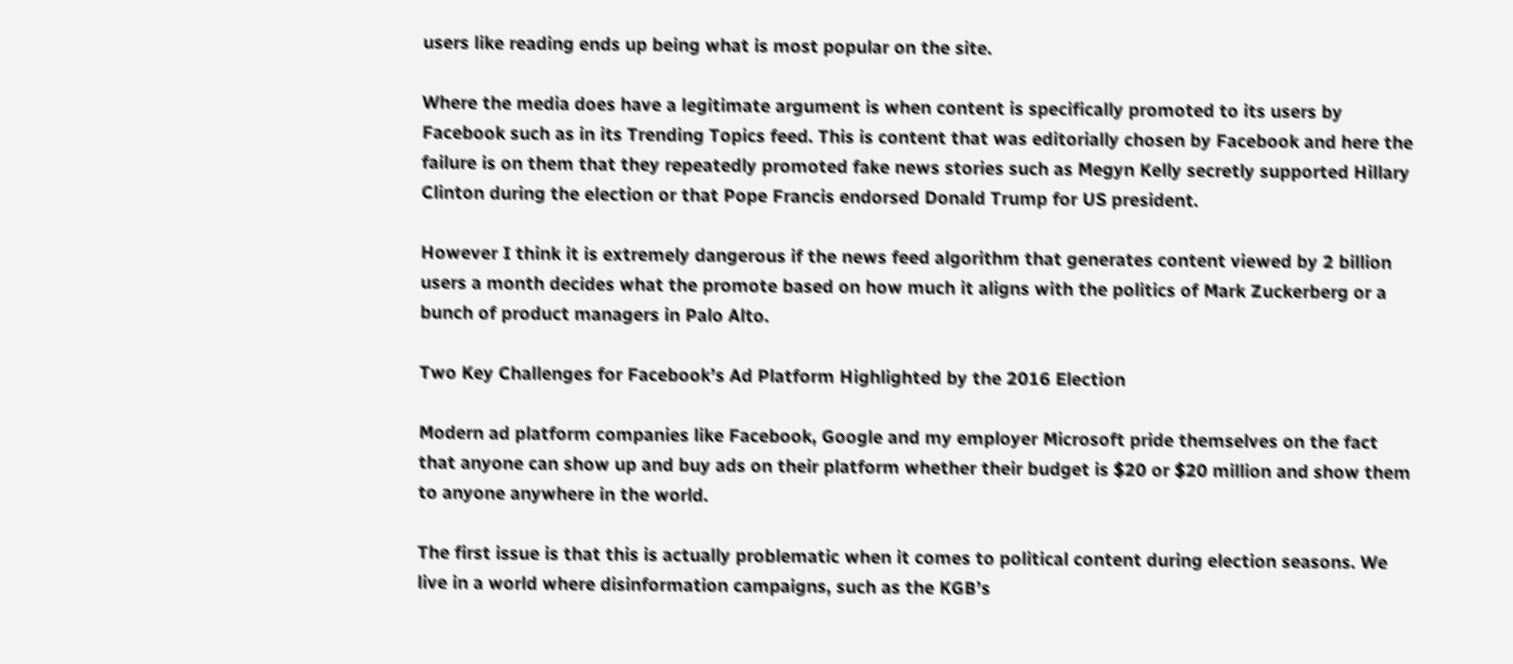users like reading ends up being what is most popular on the site.

Where the media does have a legitimate argument is when content is specifically promoted to its users by Facebook such as in its Trending Topics feed. This is content that was editorially chosen by Facebook and here the failure is on them that they repeatedly promoted fake news stories such as Megyn Kelly secretly supported Hillary Clinton during the election or that Pope Francis endorsed Donald Trump for US president.

However I think it is extremely dangerous if the news feed algorithm that generates content viewed by 2 billion users a month decides what the promote based on how much it aligns with the politics of Mark Zuckerberg or a bunch of product managers in Palo Alto.

Two Key Challenges for Facebook’s Ad Platform Highlighted by the 2016 Election

Modern ad platform companies like Facebook, Google and my employer Microsoft pride themselves on the fact that anyone can show up and buy ads on their platform whether their budget is $20 or $20 million and show them to anyone anywhere in the world.

The first issue is that this is actually problematic when it comes to political content during election seasons. We live in a world where disinformation campaigns, such as the KGB’s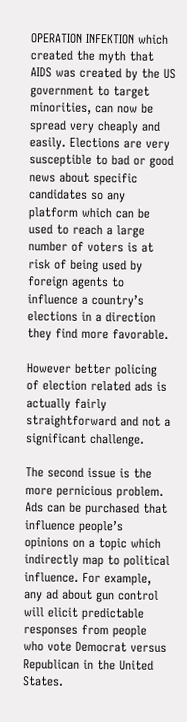OPERATION INFEKTION which created the myth that AIDS was created by the US government to target minorities, can now be spread very cheaply and easily. Elections are very susceptible to bad or good news about specific candidates so any platform which can be used to reach a large number of voters is at risk of being used by foreign agents to influence a country’s elections in a direction they find more favorable.

However better policing of election related ads is actually fairly straightforward and not a significant challenge.

The second issue is the more pernicious problem. Ads can be purchased that influence people’s opinions on a topic which indirectly map to political influence. For example, any ad about gun control will elicit predictable responses from people who vote Democrat versus Republican in the United States.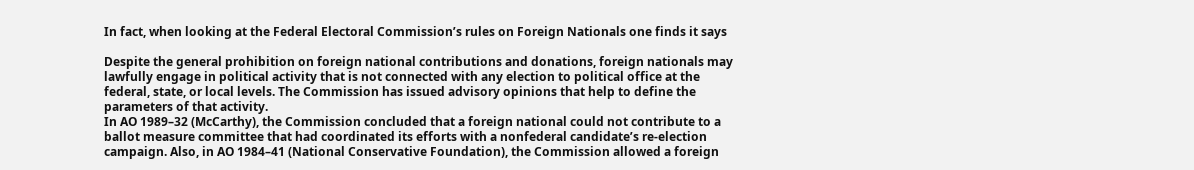In fact, when looking at the Federal Electoral Commission’s rules on Foreign Nationals one finds it says

Despite the general prohibition on foreign national contributions and donations, foreign nationals may lawfully engage in political activity that is not connected with any election to political office at the federal, state, or local levels. The Commission has issued advisory opinions that help to define the parameters of that activity.
In AO 1989–32 (McCarthy), the Commission concluded that a foreign national could not contribute to a ballot measure committee that had coordinated its efforts with a nonfederal candidate’s re-election campaign. Also, in AO 1984–41 (National Conservative Foundation), the Commission allowed a foreign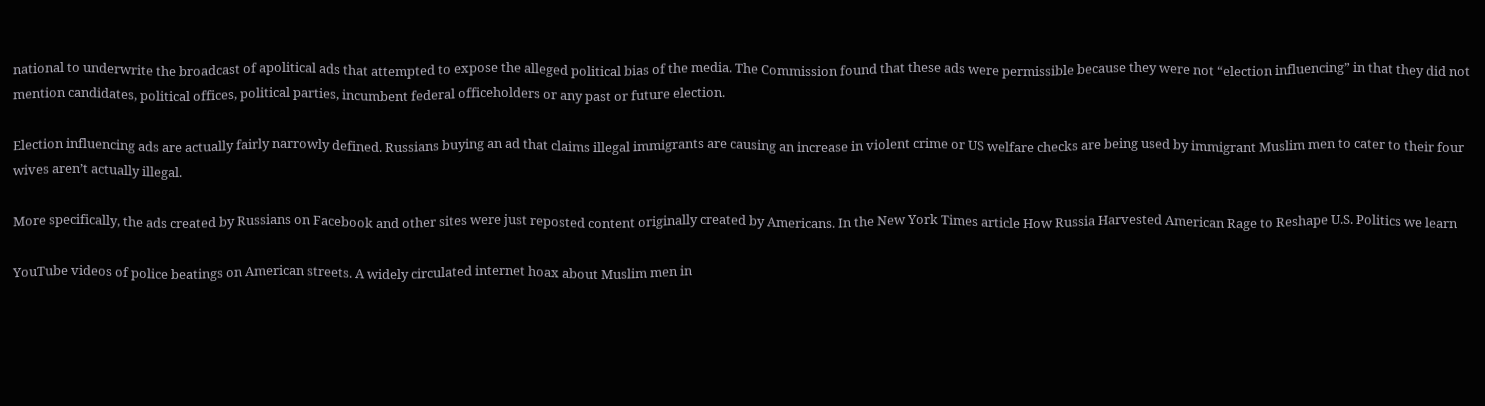national to underwrite the broadcast of apolitical ads that attempted to expose the alleged political bias of the media. The Commission found that these ads were permissible because they were not “election influencing” in that they did not mention candidates, political offices, political parties, incumbent federal officeholders or any past or future election.

Election influencing ads are actually fairly narrowly defined. Russians buying an ad that claims illegal immigrants are causing an increase in violent crime or US welfare checks are being used by immigrant Muslim men to cater to their four wives aren’t actually illegal.

More specifically, the ads created by Russians on Facebook and other sites were just reposted content originally created by Americans. In the New York Times article How Russia Harvested American Rage to Reshape U.S. Politics we learn

YouTube videos of police beatings on American streets. A widely circulated internet hoax about Muslim men in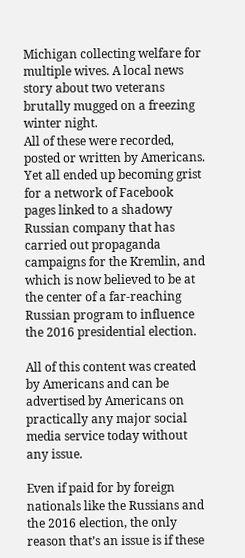Michigan collecting welfare for multiple wives. A local news story about two veterans brutally mugged on a freezing winter night.
All of these were recorded, posted or written by Americans. Yet all ended up becoming grist for a network of Facebook pages linked to a shadowy Russian company that has carried out propaganda campaigns for the Kremlin, and which is now believed to be at the center of a far-reaching Russian program to influence the 2016 presidential election.

All of this content was created by Americans and can be advertised by Americans on practically any major social media service today without any issue.

Even if paid for by foreign nationals like the Russians and the 2016 election, the only reason that’s an issue is if these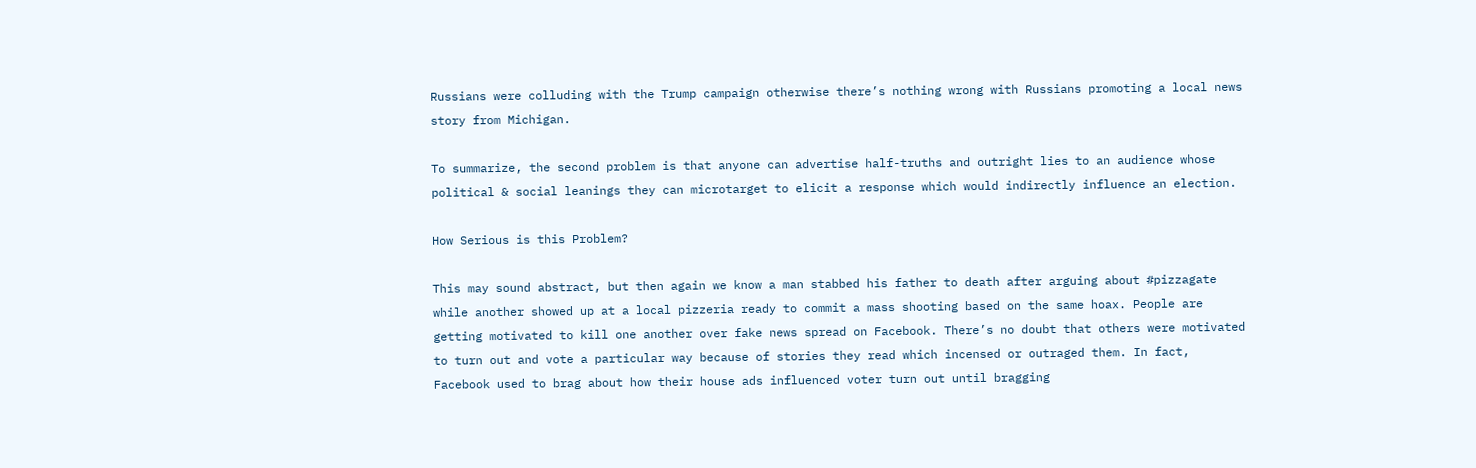Russians were colluding with the Trump campaign otherwise there’s nothing wrong with Russians promoting a local news story from Michigan.

To summarize, the second problem is that anyone can advertise half-truths and outright lies to an audience whose political & social leanings they can microtarget to elicit a response which would indirectly influence an election.

How Serious is this Problem?

This may sound abstract, but then again we know a man stabbed his father to death after arguing about #pizzagate while another showed up at a local pizzeria ready to commit a mass shooting based on the same hoax. People are getting motivated to kill one another over fake news spread on Facebook. There’s no doubt that others were motivated to turn out and vote a particular way because of stories they read which incensed or outraged them. In fact, Facebook used to brag about how their house ads influenced voter turn out until bragging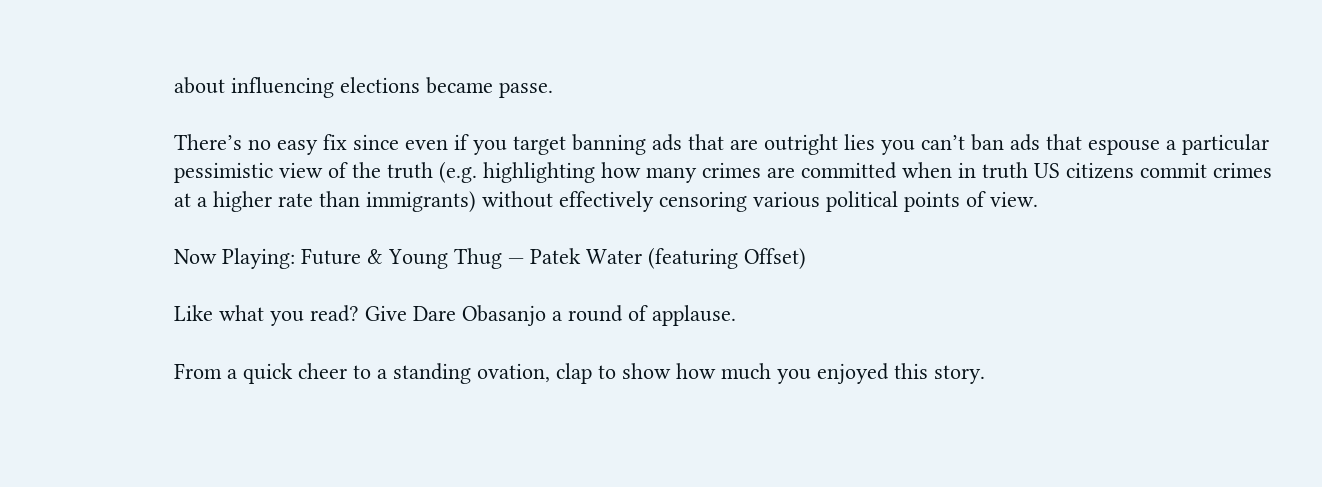about influencing elections became passe.

There’s no easy fix since even if you target banning ads that are outright lies you can’t ban ads that espouse a particular pessimistic view of the truth (e.g. highlighting how many crimes are committed when in truth US citizens commit crimes at a higher rate than immigrants) without effectively censoring various political points of view.

Now Playing: Future & Young Thug — Patek Water (featuring Offset)

Like what you read? Give Dare Obasanjo a round of applause.

From a quick cheer to a standing ovation, clap to show how much you enjoyed this story.